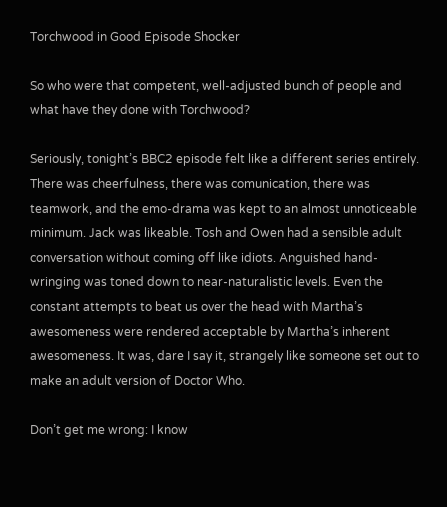Torchwood in Good Episode Shocker

So who were that competent, well-adjusted bunch of people and what have they done with Torchwood?

Seriously, tonight’s BBC2 episode felt like a different series entirely. There was cheerfulness, there was comunication, there was teamwork, and the emo-drama was kept to an almost unnoticeable minimum. Jack was likeable. Tosh and Owen had a sensible adult conversation without coming off like idiots. Anguished hand-wringing was toned down to near-naturalistic levels. Even the constant attempts to beat us over the head with Martha’s awesomeness were rendered acceptable by Martha’s inherent awesomeness. It was, dare I say it, strangely like someone set out to make an adult version of Doctor Who.

Don’t get me wrong: I know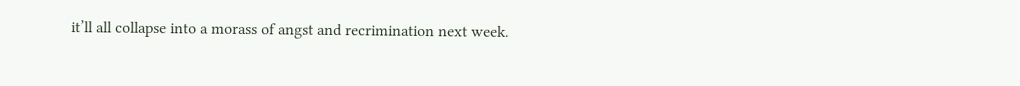it’ll all collapse into a morass of angst and recrimination next week.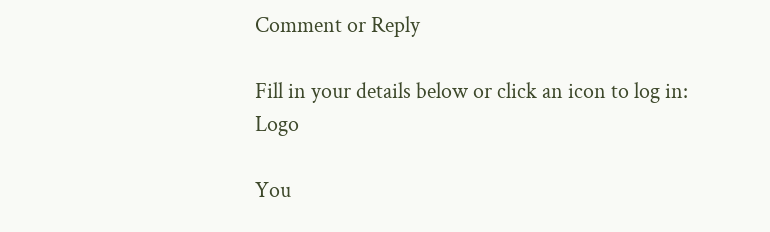Comment or Reply

Fill in your details below or click an icon to log in: Logo

You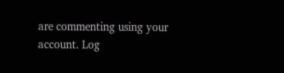are commenting using your account. Log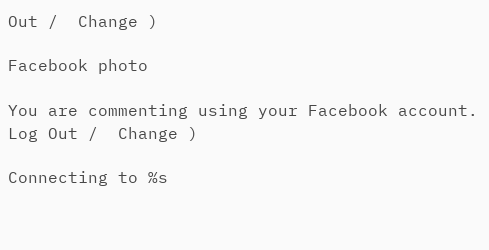Out /  Change )

Facebook photo

You are commenting using your Facebook account. Log Out /  Change )

Connecting to %s